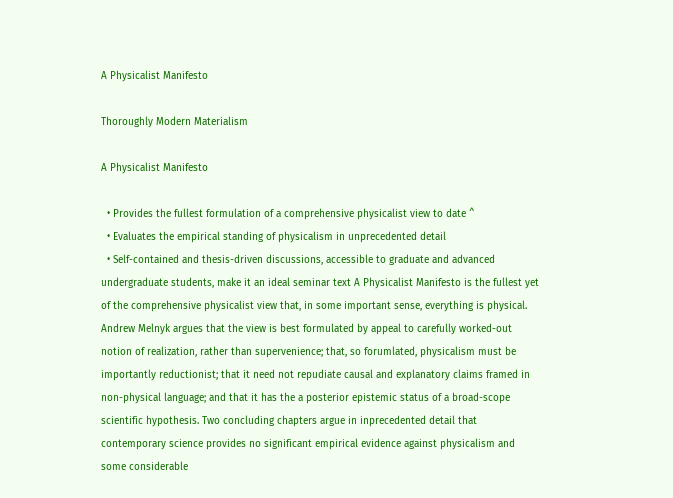A Physicalist Manifesto

Thoroughly Modern Materialism

A Physicalist Manifesto

  • Provides the fullest formulation of a comprehensive physicalist view to date ^
  • Evaluates the empirical standing of physicalism in unprecedented detail
  • Self-contained and thesis-driven discussions, accessible to graduate and advanced undergraduate students, make it an ideal seminar text A Physicalist Manifesto is the fullest yet of the comprehensive physicalist view that, in some important sense, everything is physical. Andrew Melnyk argues that the view is best formulated by appeal to carefully worked-out notion of realization, rather than supervenience; that, so forumlated, physicalism must be importantly reductionist; that it need not repudiate causal and explanatory claims framed in non-physical language; and that it has the a posterior epistemic status of a broad-scope scientific hypothesis. Two concluding chapters argue in inprecedented detail that contemporary science provides no significant empirical evidence against physicalism and some considerable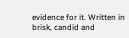evidence for it. Written in brisk, candid and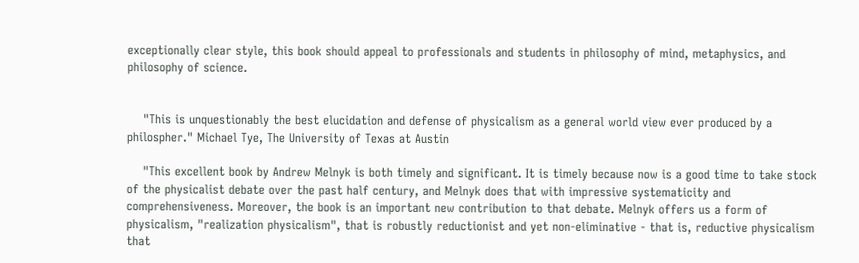exceptionally clear style, this book should appeal to professionals and students in philosophy of mind, metaphysics, and philosophy of science.


    "This is unquestionably the best elucidation and defense of physicalism as a general world view ever produced by a philospher." Michael Tye, The University of Texas at Austin

    "This excellent book by Andrew Melnyk is both timely and significant. It is timely because now is a good time to take stock of the physicalist debate over the past half century, and Melnyk does that with impressive systematicity and comprehensiveness. Moreover, the book is an important new contribution to that debate. Melnyk offers us a form of physicalism, "realization physicalism", that is robustly reductionist and yet non-eliminative - that is, reductive physicalism that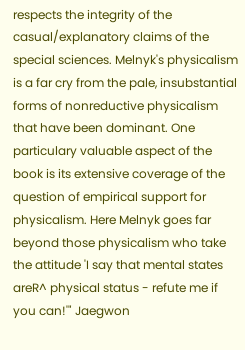respects the integrity of the casual/explanatory claims of the special sciences. Melnyk's physicalism is a far cry from the pale, insubstantial forms of nonreductive physicalism that have been dominant. One particulary valuable aspect of the book is its extensive coverage of the question of empirical support for physicalism. Here Melnyk goes far beyond those physicalism who take the attitude 'I say that mental states areR^ physical status - refute me if you can!'" Jaegwon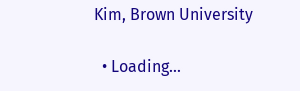Kim, Brown University

  • Loading...